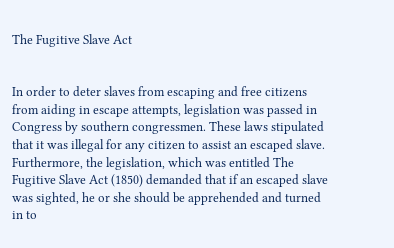The Fugitive Slave Act


In order to deter slaves from escaping and free citizens from aiding in escape attempts, legislation was passed in Congress by southern congressmen. These laws stipulated that it was illegal for any citizen to assist an escaped slave. Furthermore, the legislation, which was entitled The Fugitive Slave Act (1850) demanded that if an escaped slave was sighted, he or she should be apprehended and turned in to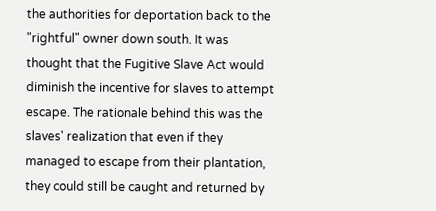the authorities for deportation back to the "rightful" owner down south. It was thought that the Fugitive Slave Act would diminish the incentive for slaves to attempt escape. The rationale behind this was the slaves' realization that even if they managed to escape from their plantation, they could still be caught and returned by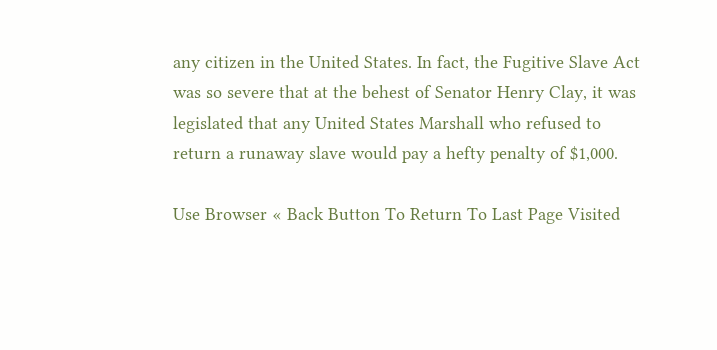any citizen in the United States. In fact, the Fugitive Slave Act was so severe that at the behest of Senator Henry Clay, it was legislated that any United States Marshall who refused to return a runaway slave would pay a hefty penalty of $1,000.

Use Browser « Back Button To Return To Last Page Visited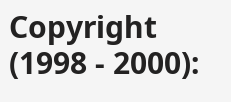Copyright (1998 - 2000):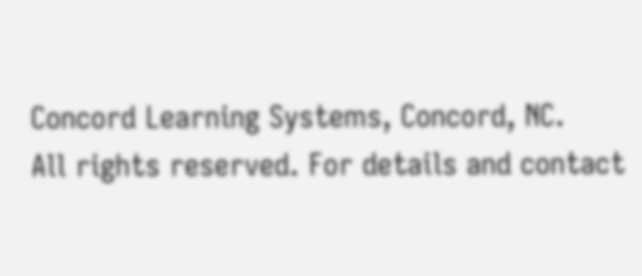Concord Learning Systems, Concord, NC.
All rights reserved. For details and contact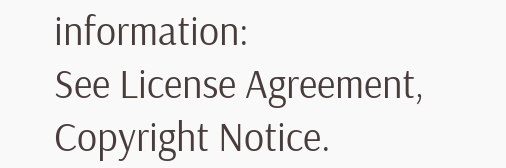information:
See License Agreement, Copyright Notice.